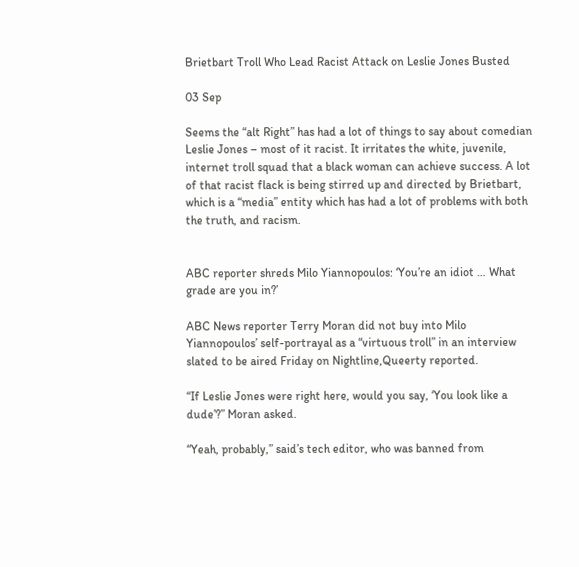Brietbart Troll Who Lead Racist Attack on Leslie Jones Busted

03 Sep

Seems the “alt Right” has had a lot of things to say about comedian Leslie Jones – most of it racist. It irritates the white, juvenile, internet troll squad that a black woman can achieve success. A lot of that racist flack is being stirred up and directed by Brietbart, which is a “media” entity which has had a lot of problems with both the truth, and racism.


ABC reporter shreds Milo Yiannopoulos: ‘You’re an idiot … What grade are you in?’

ABC News reporter Terry Moran did not buy into Milo Yiannopoulos’ self-portrayal as a “virtuous troll” in an interview slated to be aired Friday on Nightline,Queerty reported.

“If Leslie Jones were right here, would you say, ‘You look like a dude’?” Moran asked.

“Yeah, probably,” said’s tech editor, who was banned from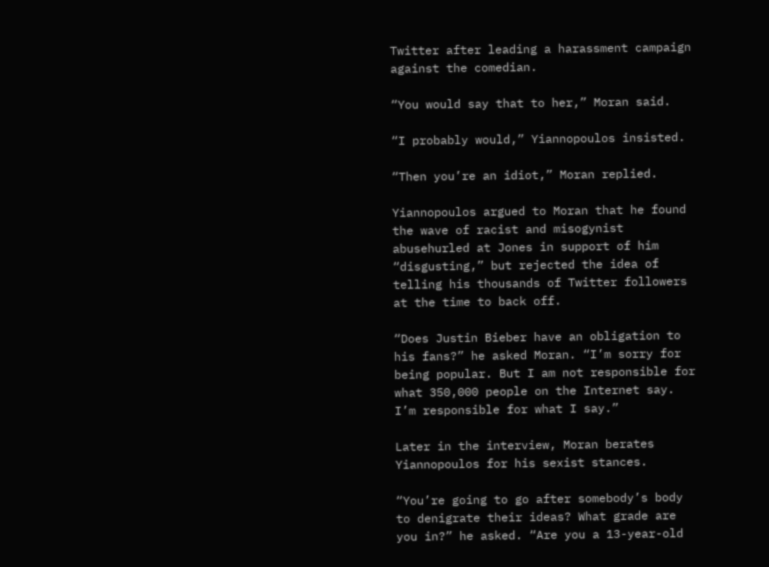Twitter after leading a harassment campaign against the comedian.

“You would say that to her,” Moran said.

“I probably would,” Yiannopoulos insisted.

“Then you’re an idiot,” Moran replied.

Yiannopoulos argued to Moran that he found the wave of racist and misogynist abusehurled at Jones in support of him “disgusting,” but rejected the idea of telling his thousands of Twitter followers at the time to back off.

“Does Justin Bieber have an obligation to his fans?” he asked Moran. “I’m sorry for being popular. But I am not responsible for what 350,000 people on the Internet say. I’m responsible for what I say.”

Later in the interview, Moran berates Yiannopoulos for his sexist stances.

“You’re going to go after somebody’s body to denigrate their ideas? What grade are you in?” he asked. “Are you a 13-year-old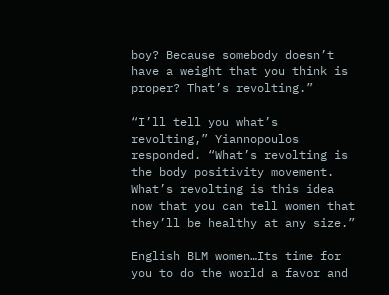boy? Because somebody doesn’t have a weight that you think is proper? That’s revolting.”

“I’ll tell you what’s revolting,” Yiannopoulos responded. “What’s revolting is the body positivity movement. What’s revolting is this idea now that you can tell women that they’ll be healthy at any size.”

English BLM women…Its time for you to do the world a favor and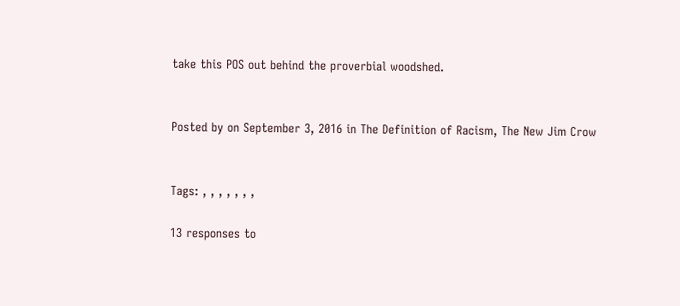take this POS out behind the proverbial woodshed.


Posted by on September 3, 2016 in The Definition of Racism, The New Jim Crow


Tags: , , , , , , ,

13 responses to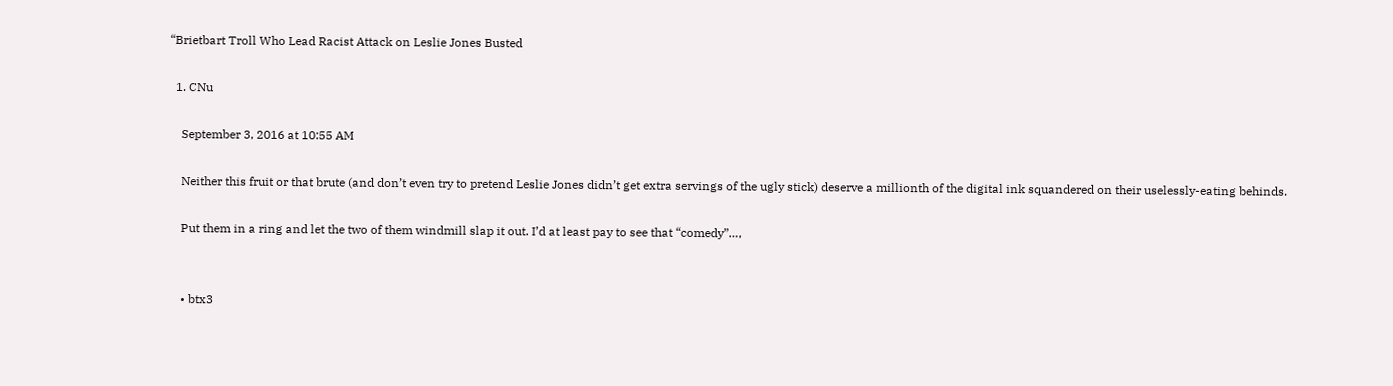“Brietbart Troll Who Lead Racist Attack on Leslie Jones Busted

  1. CNu

    September 3, 2016 at 10:55 AM

    Neither this fruit or that brute (and don’t even try to pretend Leslie Jones didn’t get extra servings of the ugly stick) deserve a millionth of the digital ink squandered on their uselessly-eating behinds.

    Put them in a ring and let the two of them windmill slap it out. I’d at least pay to see that “comedy”…,


    • btx3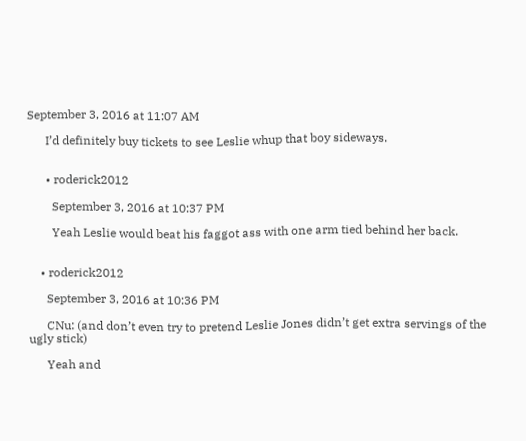September 3, 2016 at 11:07 AM

      I’d definitely buy tickets to see Leslie whup that boy sideways.


      • roderick2012

        September 3, 2016 at 10:37 PM

        Yeah Leslie would beat his faggot ass with one arm tied behind her back.


    • roderick2012

      September 3, 2016 at 10:36 PM

      CNu: (and don’t even try to pretend Leslie Jones didn’t get extra servings of the ugly stick)

      Yeah and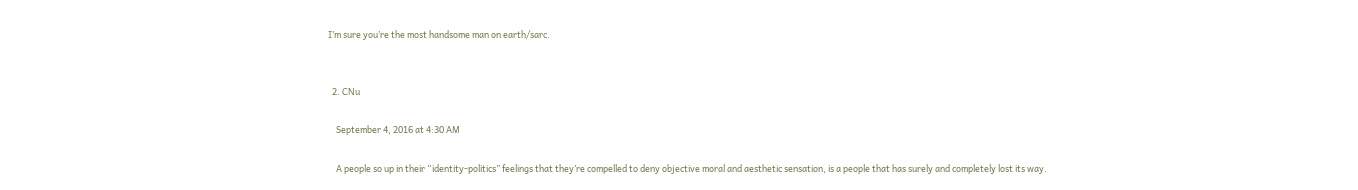I’m sure you’re the most handsome man on earth/sarc.


  2. CNu

    September 4, 2016 at 4:30 AM

    A people so up in their “identity-politics” feelings that they’re compelled to deny objective moral and aesthetic sensation, is a people that has surely and completely lost its way.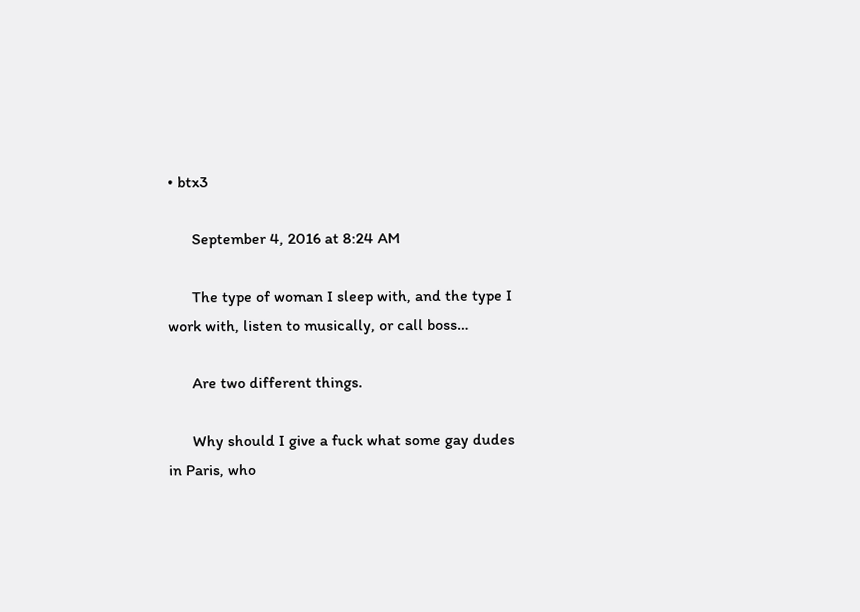• btx3

      September 4, 2016 at 8:24 AM

      The type of woman I sleep with, and the type I work with, listen to musically, or call boss…

      Are two different things.

      Why should I give a fuck what some gay dudes in Paris, who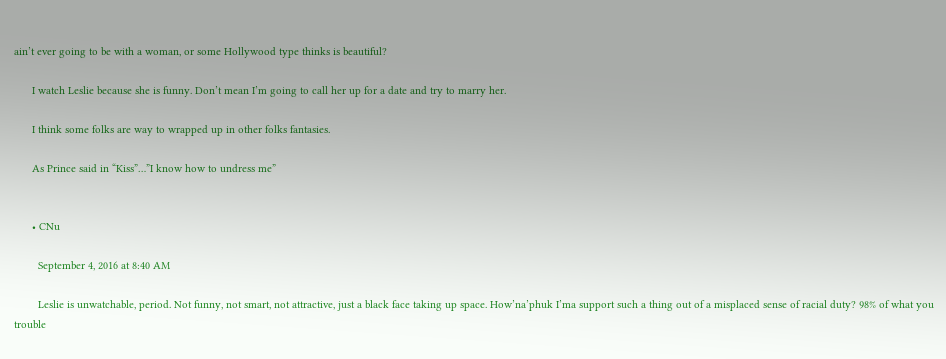ain’t ever going to be with a woman, or some Hollywood type thinks is beautiful?

      I watch Leslie because she is funny. Don’t mean I’m going to call her up for a date and try to marry her.

      I think some folks are way to wrapped up in other folks fantasies.

      As Prince said in “Kiss”…”I know how to undress me”


      • CNu

        September 4, 2016 at 8:40 AM

        Leslie is unwatchable, period. Not funny, not smart, not attractive, just a black face taking up space. How’na’phuk I’ma support such a thing out of a misplaced sense of racial duty? 98% of what you trouble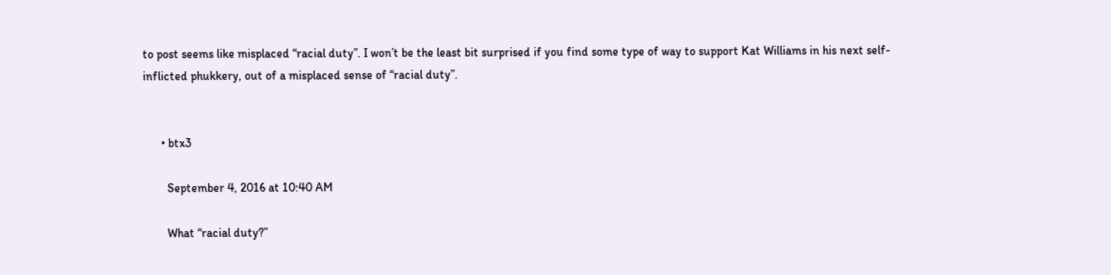to post seems like misplaced “racial duty”. I won’t be the least bit surprised if you find some type of way to support Kat Williams in his next self-inflicted phukkery, out of a misplaced sense of “racial duty”.


      • btx3

        September 4, 2016 at 10:40 AM

        What “racial duty?”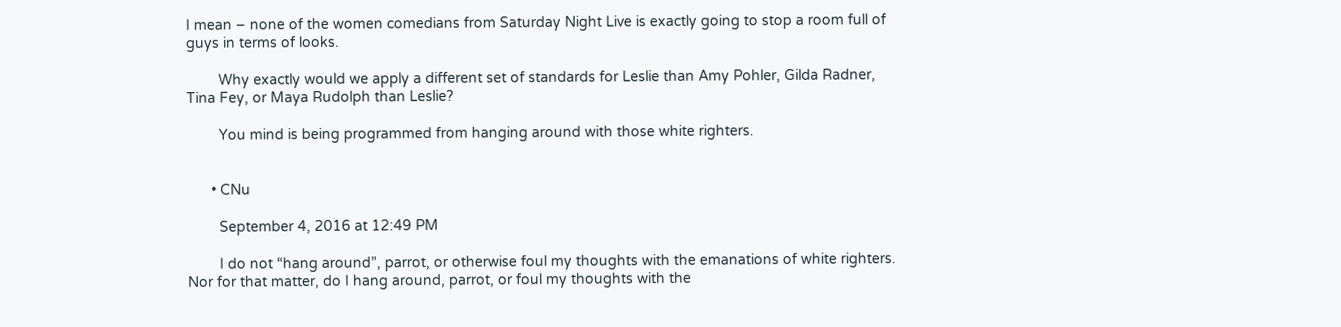I mean – none of the women comedians from Saturday Night Live is exactly going to stop a room full of guys in terms of looks.

        Why exactly would we apply a different set of standards for Leslie than Amy Pohler, Gilda Radner, Tina Fey, or Maya Rudolph than Leslie?

        You mind is being programmed from hanging around with those white righters.


      • CNu

        September 4, 2016 at 12:49 PM

        I do not “hang around”, parrot, or otherwise foul my thoughts with the emanations of white righters. Nor for that matter, do I hang around, parrot, or foul my thoughts with the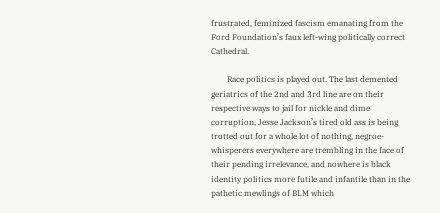frustrated, feminized fascism emanating from the Ford Foundation’s faux left-wing politically correct Cathedral.

        Race politics is played out. The last demented geriatrics of the 2nd and 3rd line are on their respective ways to jail for nickle and dime corruption, Jesse Jackson’s tired old ass is being trotted out for a whole lot of nothing, negroe-whisperers everywhere are trembling in the face of their pending irrelevance, and nowhere is black identity politics more futile and infantile than in the pathetic mewlings of BLM which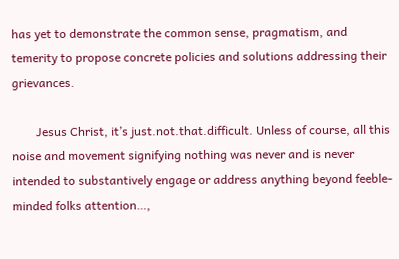has yet to demonstrate the common sense, pragmatism, and temerity to propose concrete policies and solutions addressing their grievances.

        Jesus Christ, it’s just.not.that.difficult. Unless of course, all this noise and movement signifying nothing was never and is never intended to substantively engage or address anything beyond feeble-minded folks attention…,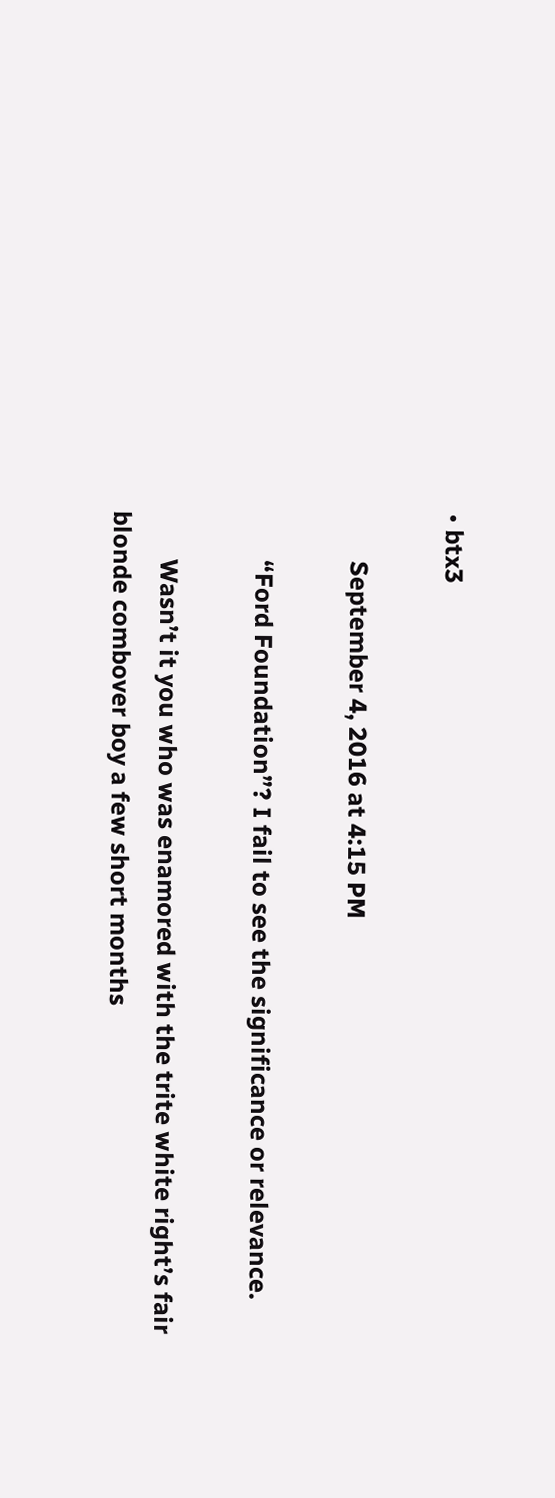• btx3

        September 4, 2016 at 4:15 PM

        “Ford Foundation”? I fail to see the significance or relevance.

        Wasn’t it you who was enamored with the trite white right’s fair blonde combover boy a few short months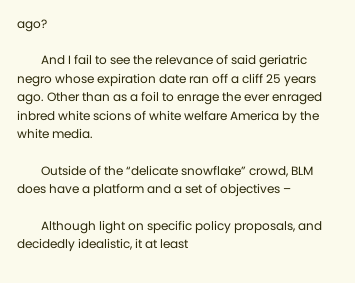ago?

        And I fail to see the relevance of said geriatric negro whose expiration date ran off a cliff 25 years ago. Other than as a foil to enrage the ever enraged inbred white scions of white welfare America by the white media.

        Outside of the “delicate snowflake” crowd, BLM does have a platform and a set of objectives –

        Although light on specific policy proposals, and decidedly idealistic, it at least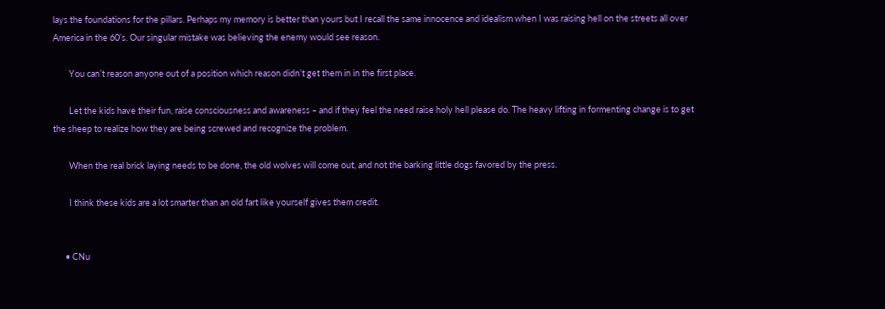lays the foundations for the pillars. Perhaps my memory is better than yours but I recall the same innocence and idealism when I was raising hell on the streets all over America in the 60’s. Our singular mistake was believing the enemy would see reason.

        You can’t reason anyone out of a position which reason didn’t get them in in the first place.

        Let the kids have their fun, raise consciousness and awareness – and if they feel the need raise holy hell please do. The heavy lifting in formenting change is to get the sheep to realize how they are being screwed and recognize the problem.

        When the real brick laying needs to be done, the old wolves will come out, and not the barking little dogs favored by the press.

        I think these kids are a lot smarter than an old fart like yourself gives them credit.


      • CNu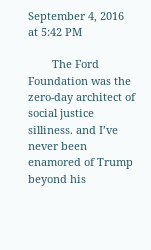September 4, 2016 at 5:42 PM

        The Ford Foundation was the zero-day architect of social justice silliness. and I’ve never been enamored of Trump beyond his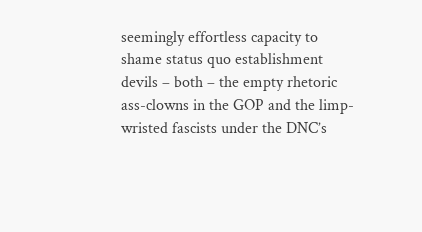seemingly effortless capacity to shame status quo establishment devils – both – the empty rhetoric ass-clowns in the GOP and the limp-wristed fascists under the DNC’s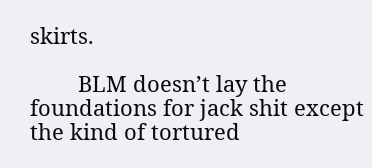skirts.

        BLM doesn’t lay the foundations for jack shit except the kind of tortured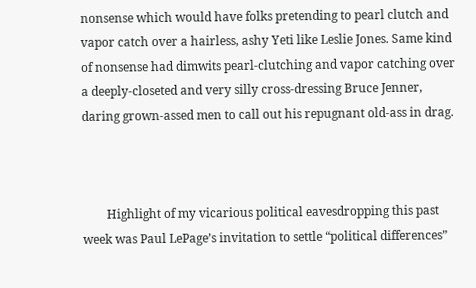nonsense which would have folks pretending to pearl clutch and vapor catch over a hairless, ashy Yeti like Leslie Jones. Same kind of nonsense had dimwits pearl-clutching and vapor catching over a deeply-closeted and very silly cross-dressing Bruce Jenner, daring grown-assed men to call out his repugnant old-ass in drag.



        Highlight of my vicarious political eavesdropping this past week was Paul LePage’s invitation to settle “political differences”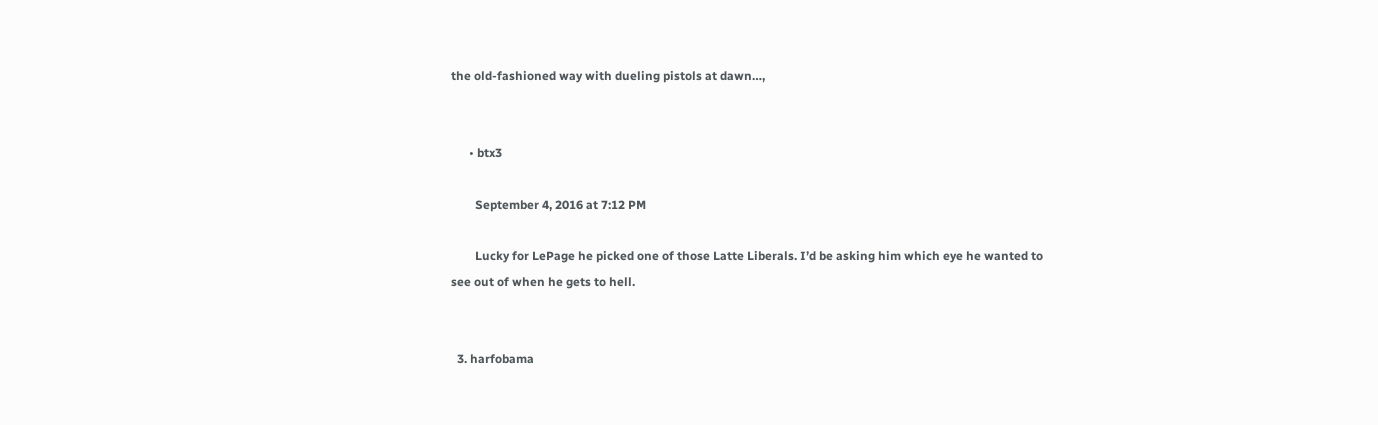the old-fashioned way with dueling pistols at dawn…,


      • btx3

        September 4, 2016 at 7:12 PM

        Lucky for LePage he picked one of those Latte Liberals. I’d be asking him which eye he wanted to see out of when he gets to hell.


  3. harfobama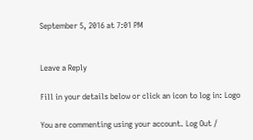September 5, 2016 at 7:01 PM


Leave a Reply

Fill in your details below or click an icon to log in: Logo

You are commenting using your account. Log Out /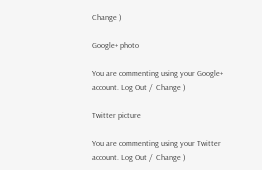Change )

Google+ photo

You are commenting using your Google+ account. Log Out /  Change )

Twitter picture

You are commenting using your Twitter account. Log Out /  Change )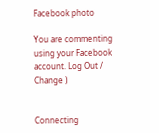Facebook photo

You are commenting using your Facebook account. Log Out /  Change )


Connecting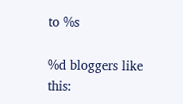to %s

%d bloggers like this: